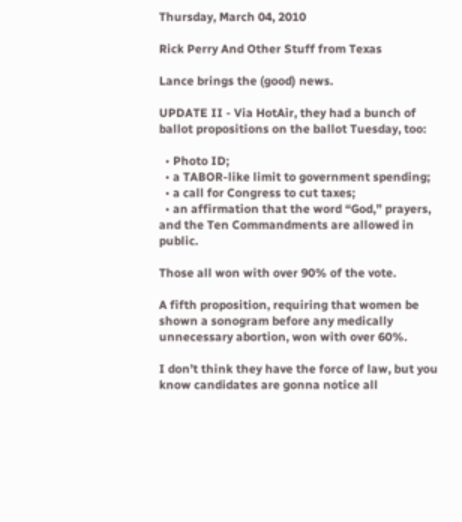Thursday, March 04, 2010

Rick Perry And Other Stuff from Texas

Lance brings the (good) news.

UPDATE II - Via HotAir, they had a bunch of ballot propositions on the ballot Tuesday, too:

  • Photo ID;
  • a TABOR-like limit to government spending;
  • a call for Congress to cut taxes;
  • an affirmation that the word “God,” prayers, and the Ten Commandments are allowed in public.

Those all won with over 90% of the vote.

A fifth proposition, requiring that women be shown a sonogram before any medically unnecessary abortion, won with over 60%.

I don’t think they have the force of law, but you know candidates are gonna notice all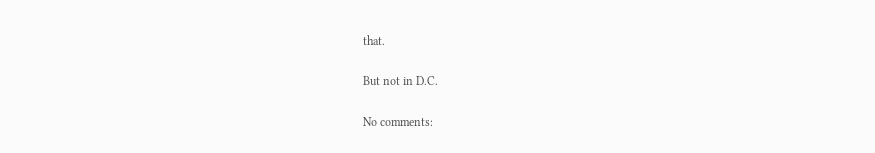that.

But not in D.C.

No comments: